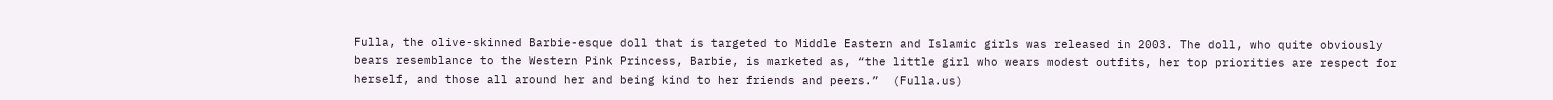Fulla, the olive-skinned Barbie-esque doll that is targeted to Middle Eastern and Islamic girls was released in 2003. The doll, who quite obviously bears resemblance to the Western Pink Princess, Barbie, is marketed as, “the little girl who wears modest outfits, her top priorities are respect for herself, and those all around her and being kind to her friends and peers.”  (Fulla.us)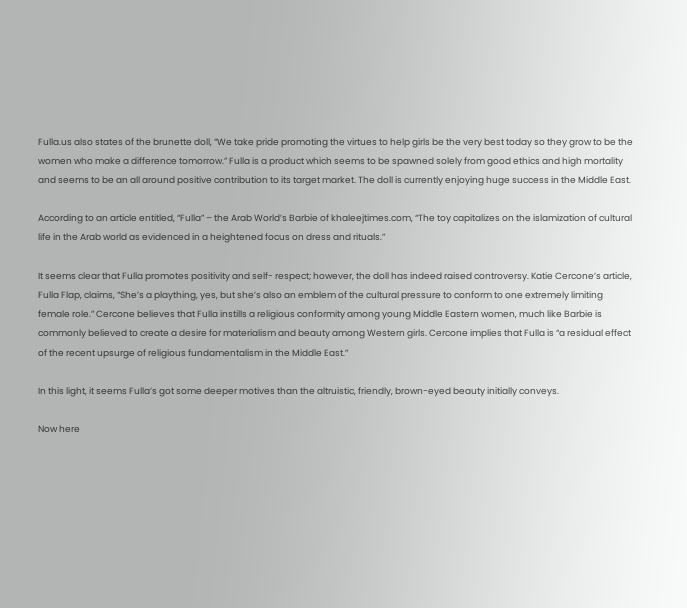Fulla.us also states of the brunette doll, “We take pride promoting the virtues to help girls be the very best today so they grow to be the women who make a difference tomorrow.” Fulla is a product which seems to be spawned solely from good ethics and high mortality and seems to be an all around positive contribution to its target market. The doll is currently enjoying huge success in the Middle East.

According to an article entitled, “Fulla” – the Arab World’s Barbie of khaleejtimes.com, “The toy capitalizes on the islamization of cultural life in the Arab world as evidenced in a heightened focus on dress and rituals.”

It seems clear that Fulla promotes positivity and self- respect; however, the doll has indeed raised controversy. Katie Cercone’s article, Fulla Flap, claims, “She’s a plaything, yes, but she’s also an emblem of the cultural pressure to conform to one extremely limiting female role.” Cercone believes that Fulla instills a religious conformity among young Middle Eastern women, much like Barbie is commonly believed to create a desire for materialism and beauty among Western girls. Cercone implies that Fulla is “a residual effect of the recent upsurge of religious fundamentalism in the Middle East.”

In this light, it seems Fulla’s got some deeper motives than the altruistic, friendly, brown-eyed beauty initially conveys.

Now here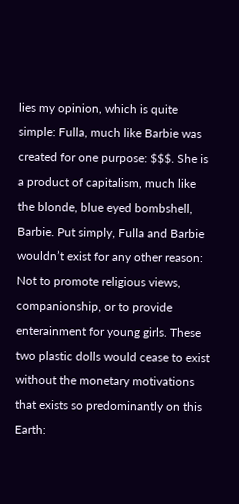lies my opinion, which is quite simple: Fulla, much like Barbie was created for one purpose: $$$. She is a product of capitalism, much like the blonde, blue eyed bombshell, Barbie. Put simply, Fulla and Barbie wouldn’t exist for any other reason: Not to promote religious views, companionship, or to provide enterainment for young girls. These two plastic dolls would cease to exist without the monetary motivations that exists so predominantly on this Earth: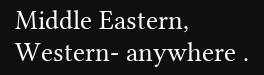Middle Eastern, Western- anywhere .